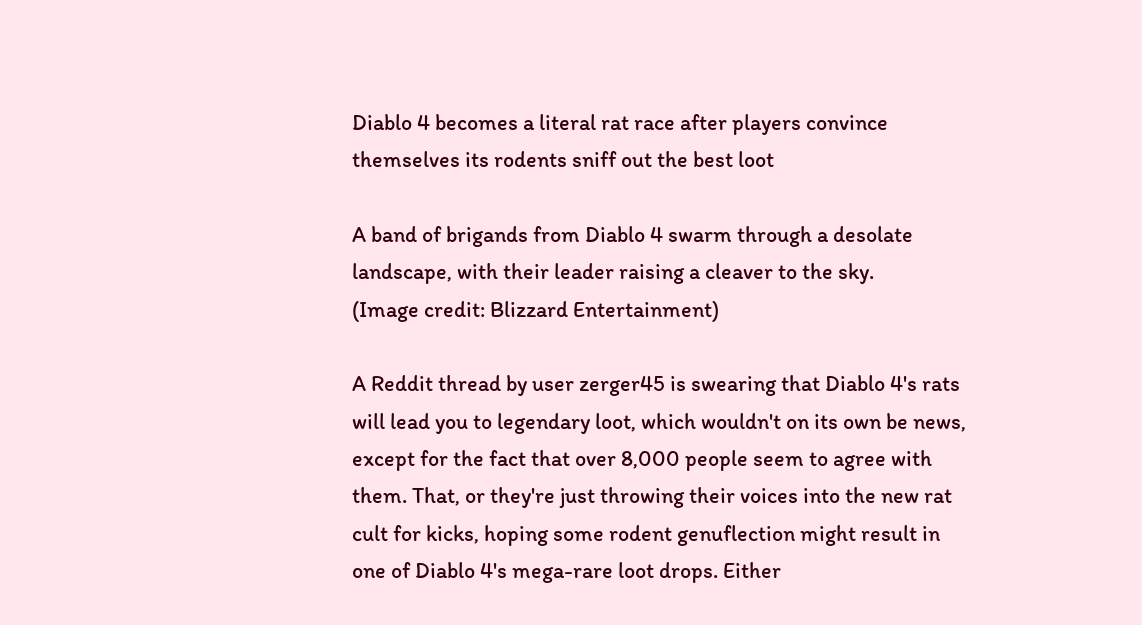Diablo 4 becomes a literal rat race after players convince themselves its rodents sniff out the best loot

A band of brigands from Diablo 4 swarm through a desolate landscape, with their leader raising a cleaver to the sky.
(Image credit: Blizzard Entertainment)

A Reddit thread by user zerger45 is swearing that Diablo 4's rats will lead you to legendary loot, which wouldn't on its own be news, except for the fact that over 8,000 people seem to agree with them. That, or they're just throwing their voices into the new rat cult for kicks, hoping some rodent genuflection might result in one of Diablo 4's mega-rare loot drops. Either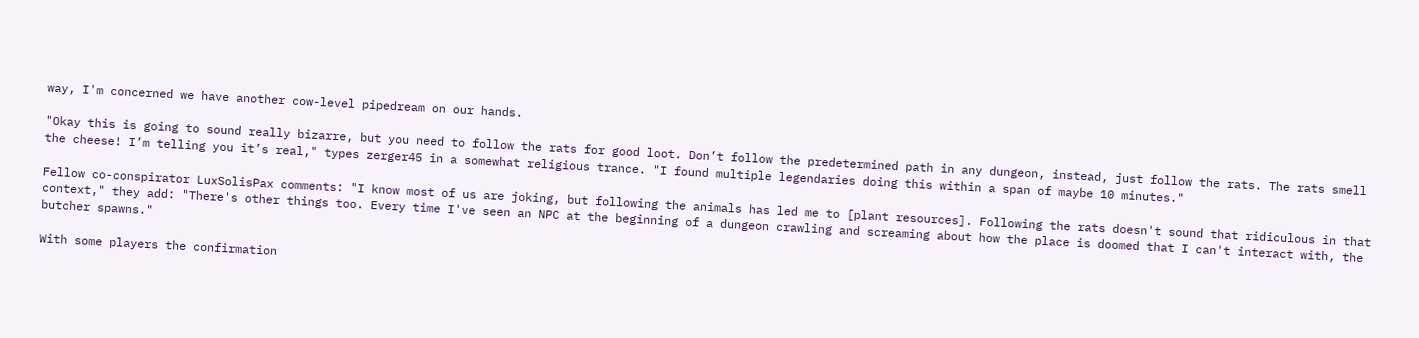way, I'm concerned we have another cow-level pipedream on our hands.

"Okay this is going to sound really bizarre, but you need to follow the rats for good loot. Don’t follow the predetermined path in any dungeon, instead, just follow the rats. The rats smell the cheese! I’m telling you it’s real," types zerger45 in a somewhat religious trance. "I found multiple legendaries doing this within a span of maybe 10 minutes."

Fellow co-conspirator LuxSolisPax comments: "I know most of us are joking, but following the animals has led me to [plant resources]. Following the rats doesn't sound that ridiculous in that context," they add: "There's other things too. Every time I've seen an NPC at the beginning of a dungeon crawling and screaming about how the place is doomed that I can't interact with, the butcher spawns."

With some players the confirmation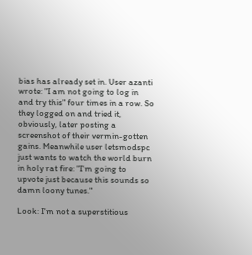bias has already set in. User azanti wrote: "I am not going to log in and try this" four times in a row. So they logged on and tried it, obviously, later posting a screenshot of their vermin-gotten gains. Meanwhile user letsmodspc just wants to watch the world burn in holy rat fire: "I'm going to upvote just because this sounds so damn loony tunes."

Look: I'm not a superstitious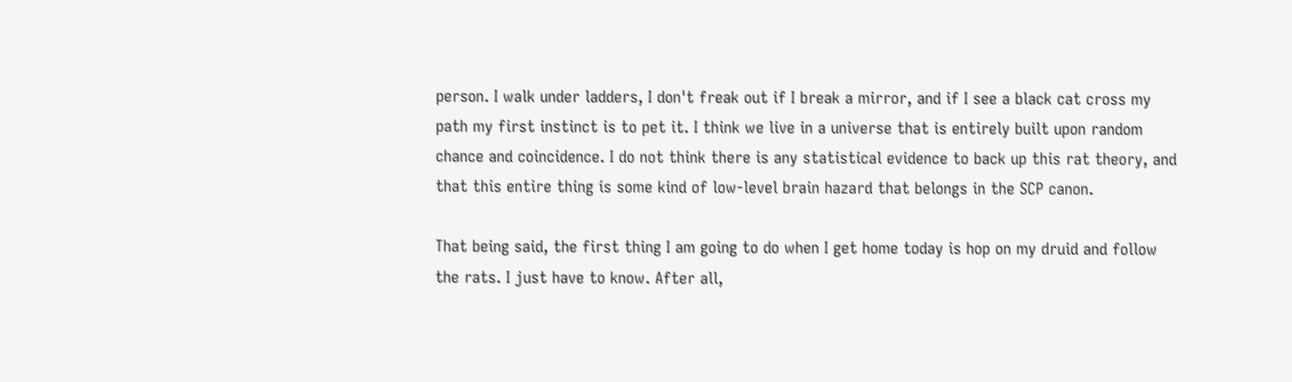person. I walk under ladders, I don't freak out if I break a mirror, and if I see a black cat cross my path my first instinct is to pet it. I think we live in a universe that is entirely built upon random chance and coincidence. I do not think there is any statistical evidence to back up this rat theory, and that this entire thing is some kind of low-level brain hazard that belongs in the SCP canon.

That being said, the first thing I am going to do when I get home today is hop on my druid and follow the rats. I just have to know. After all,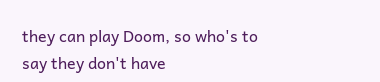they can play Doom, so who's to say they don't have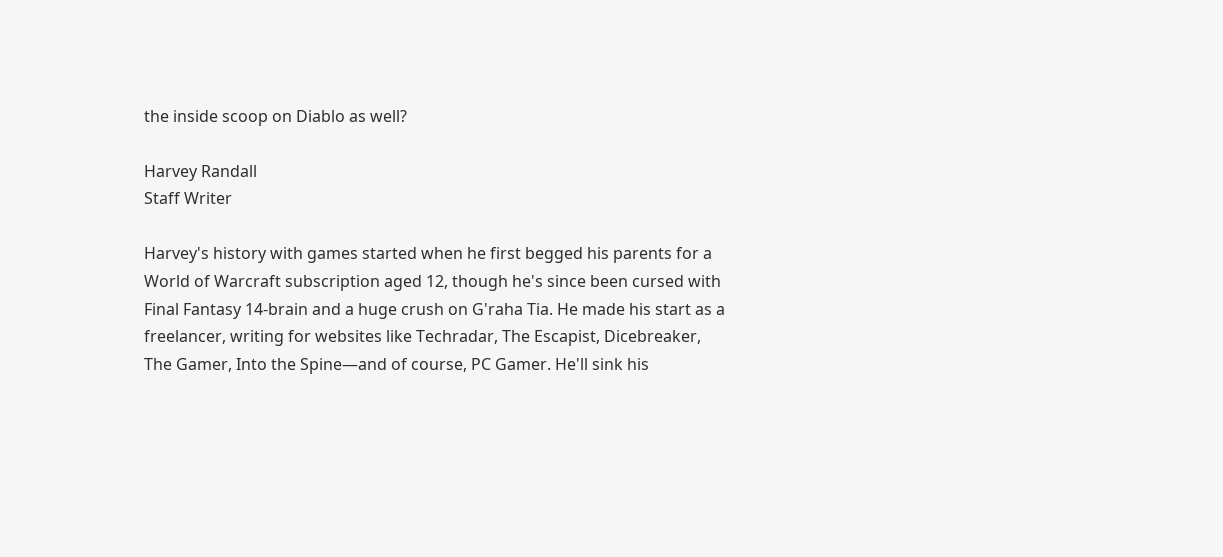the inside scoop on Diablo as well?

Harvey Randall
Staff Writer

Harvey's history with games started when he first begged his parents for a World of Warcraft subscription aged 12, though he's since been cursed with Final Fantasy 14-brain and a huge crush on G'raha Tia. He made his start as a freelancer, writing for websites like Techradar, The Escapist, Dicebreaker, The Gamer, Into the Spine—and of course, PC Gamer. He'll sink his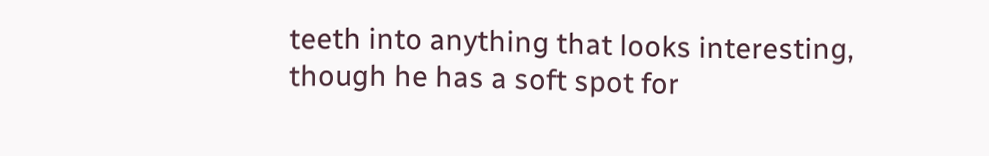teeth into anything that looks interesting, though he has a soft spot for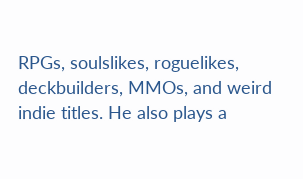RPGs, soulslikes, roguelikes, deckbuilders, MMOs, and weird indie titles. He also plays a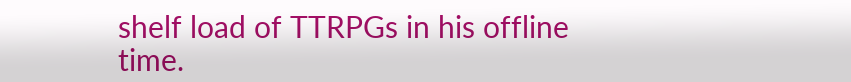shelf load of TTRPGs in his offline time.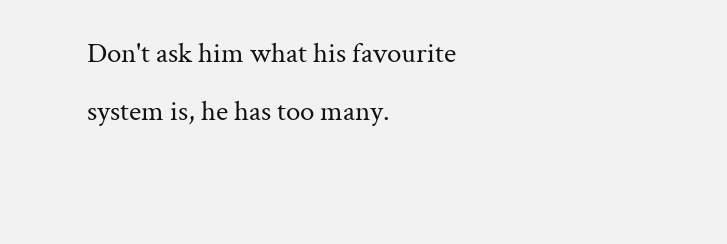Don't ask him what his favourite system is, he has too many.